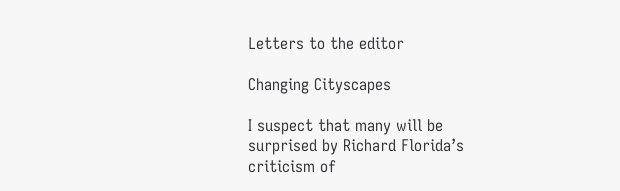Letters to the editor

Changing Cityscapes

I suspect that many will be surprised by Richard Florida’s criticism of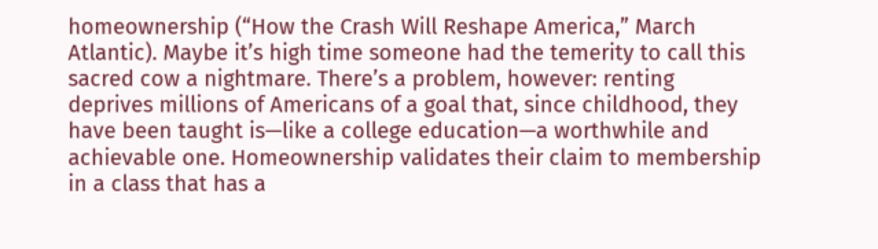homeownership (“How the Crash Will Reshape America,” March Atlantic). Maybe it’s high time someone had the temerity to call this sacred cow a nightmare. There’s a problem, however: renting deprives millions of Americans of a goal that, since childhood, they have been taught is—like a college education—a worthwhile and achievable one. Homeownership validates their claim to membership in a class that has a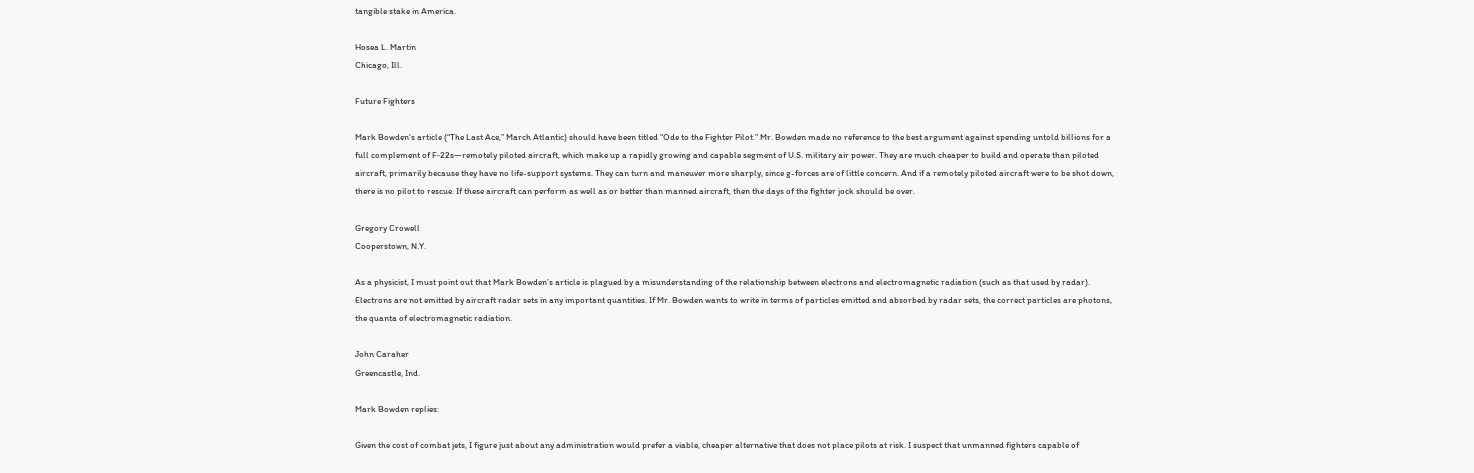tangible stake in America.

Hosea L. Martin
Chicago, Ill.

Future Fighters

Mark Bowden’s article (“The Last Ace,” March Atlantic) should have been titled “Ode to the Fighter Pilot.” Mr. Bowden made no reference to the best argument against spending untold billions for a full complement of F‑22s—remotely piloted aircraft, which make up a rapidly growing and capable segment of U.S. military air power. They are much cheaper to build and operate than piloted aircraft, primarily because they have no life-support systems. They can turn and maneuver more sharply, since g-forces are of little concern. And if a remotely piloted aircraft were to be shot down, there is no pilot to rescue. If these aircraft can perform as well as or better than manned aircraft, then the days of the fighter jock should be over.

Gregory Crowell
Cooperstown, N.Y.

As a physicist, I must point out that Mark Bowden’s article is plagued by a misunderstanding of the relationship between electrons and electromagnetic radiation (such as that used by radar). Electrons are not emitted by aircraft radar sets in any important quantities. If Mr. Bowden wants to write in terms of particles emitted and absorbed by radar sets, the correct particles are photons, the quanta of electromagnetic radiation.

John Caraher
Greencastle, Ind.

Mark Bowden replies:

Given the cost of combat jets, I figure just about any administration would prefer a viable, cheaper alternative that does not place pilots at risk. I suspect that unmanned fighters capable of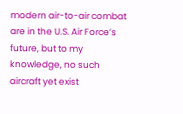modern air-to-air combat are in the U.S. Air Force’s future, but to my knowledge, no such aircraft yet exist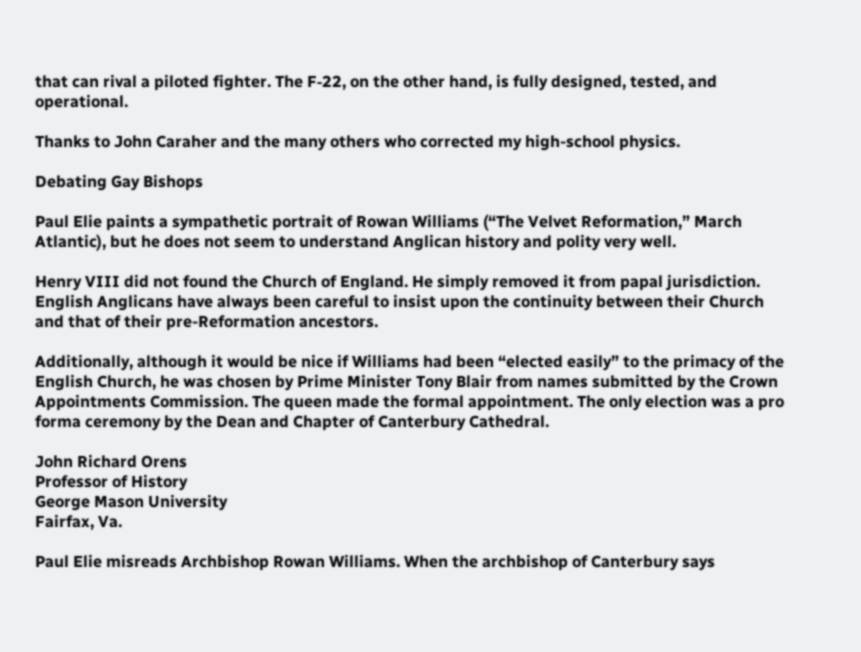that can rival a piloted fighter. The F‑22, on the other hand, is fully designed, tested, and operational.

Thanks to John Caraher and the many others who corrected my high-school physics.

Debating Gay Bishops

Paul Elie paints a sympathetic portrait of Rowan Williams (“The Velvet Reformation,” March Atlantic), but he does not seem to understand Anglican history and polity very well.

Henry VIII did not found the Church of England. He simply removed it from papal jurisdiction. English Anglicans have always been careful to insist upon the continuity between their Church and that of their pre-Reformation ancestors.

Additionally, although it would be nice if Williams had been “elected easily” to the primacy of the English Church, he was chosen by Prime Minister Tony Blair from names submitted by the Crown Appointments Commission. The queen made the formal appointment. The only election was a pro forma ceremony by the Dean and Chapter of Canterbury Cathedral.

John Richard Orens
Professor of History
George Mason University
Fairfax, Va.

Paul Elie misreads Archbishop Rowan Williams. When the archbishop of Canterbury says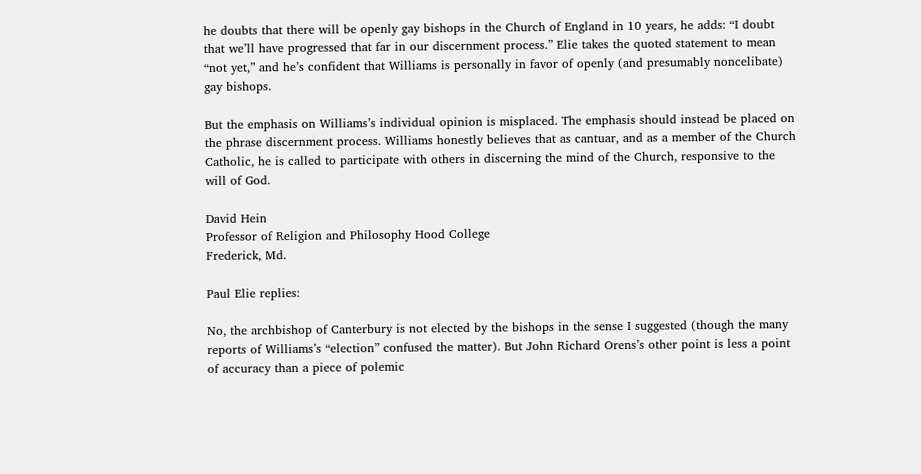he doubts that there will be openly gay bishops in the Church of England in 10 years, he adds: “I doubt that we’ll have progressed that far in our discernment process.” Elie takes the quoted statement to mean “not yet,” and he’s confident that Williams is personally in favor of openly (and presumably noncelibate) gay bishops.

But the emphasis on Williams’s individual opinion is misplaced. The emphasis should instead be placed on the phrase discernment process. Williams honestly believes that as cantuar, and as a member of the Church Catholic, he is called to participate with others in discerning the mind of the Church, responsive to the will of God.

David Hein
Professor of Religion and Philosophy Hood College
Frederick, Md.

Paul Elie replies:

No, the archbishop of Canterbury is not elected by the bishops in the sense I suggested (though the many reports of Williams’s “election” confused the matter). But John Richard Orens’s other point is less a point of accuracy than a piece of polemic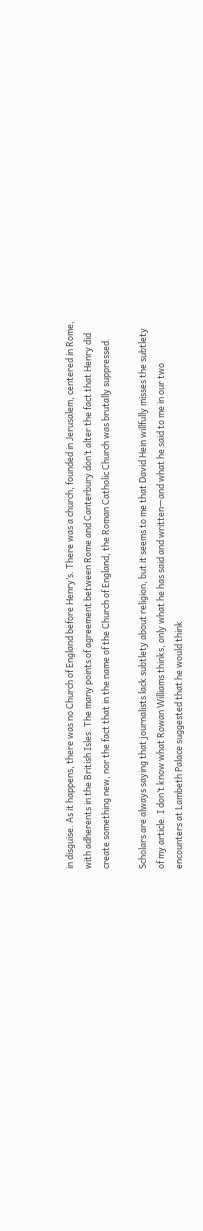in disguise. As it happens, there was no Church of England before Henry’s. There was a church, founded in Jerusalem, centered in Rome, with adherents in the British Isles. The many points of agreement between Rome and Canterbury don’t alter the fact that Henry did create something new, nor the fact that in the name of the Church of England, the Roman Catholic Church was brutally suppressed.

Scholars are always saying that journalists lack subtlety about religion, but it seems to me that David Hein willfully misses the subtlety of my article. I don’t know what Rowan Williams thinks, only what he has said and written—and what he said to me in our two encounters at Lambeth Palace suggested that he would think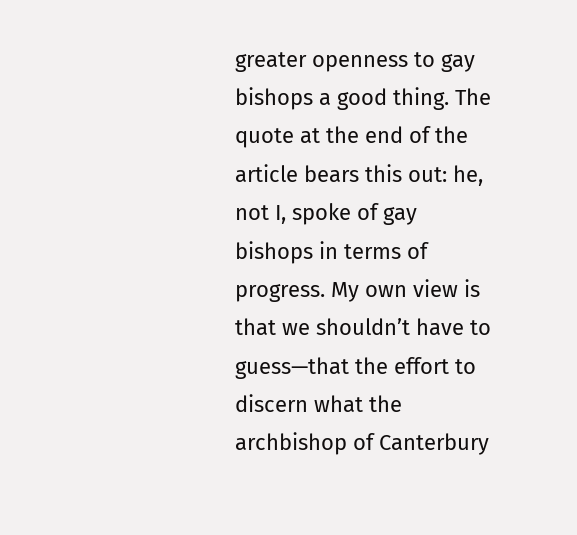greater openness to gay bishops a good thing. The quote at the end of the article bears this out: he, not I, spoke of gay bishops in terms of progress. My own view is that we shouldn’t have to guess—that the effort to discern what the archbishop of Canterbury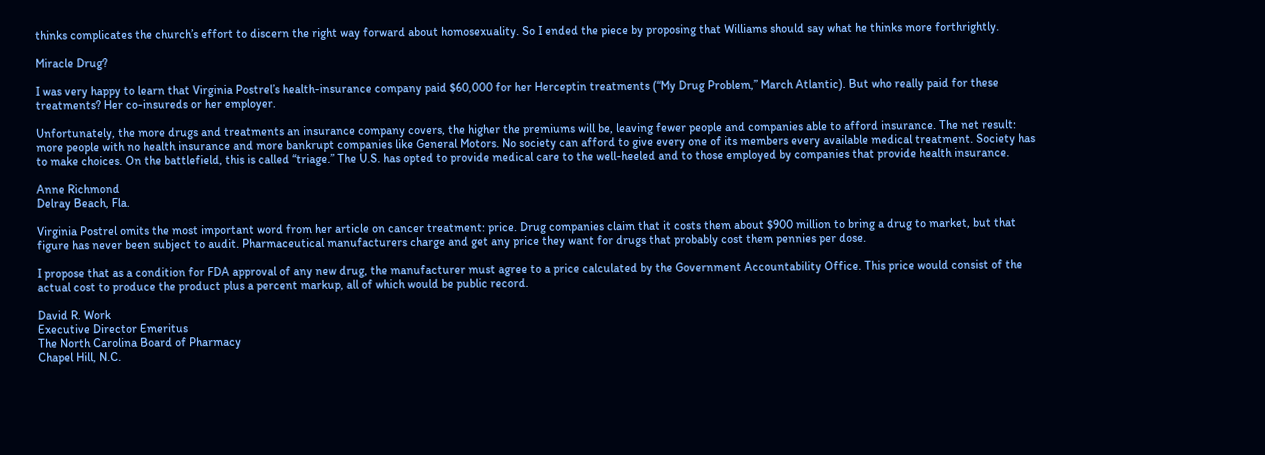thinks complicates the church’s effort to discern the right way forward about homosexuality. So I ended the piece by proposing that Williams should say what he thinks more forthrightly.

Miracle Drug?

I was very happy to learn that Virginia Postrel’s health-insurance company paid $60,000 for her Herceptin treatments (“My Drug Problem,” March Atlantic). But who really paid for these treatments? Her co-insureds or her employer.

Unfortunately, the more drugs and treatments an insurance company covers, the higher the premiums will be, leaving fewer people and companies able to afford insurance. The net result: more people with no health insurance and more bankrupt companies like General Motors. No society can afford to give every one of its members every available medical treatment. Society has to make choices. On the battlefield, this is called “triage.” The U.S. has opted to provide medical care to the well-heeled and to those employed by companies that provide health insurance.

Anne Richmond
Delray Beach, Fla.

Virginia Postrel omits the most important word from her article on cancer treatment: price. Drug companies claim that it costs them about $900 million to bring a drug to market, but that figure has never been subject to audit. Pharmaceutical manufacturers charge and get any price they want for drugs that probably cost them pennies per dose.

I propose that as a condition for FDA approval of any new drug, the manufacturer must agree to a price calculated by the Government Accountability Office. This price would consist of the actual cost to produce the product plus a percent markup, all of which would be public record.

David R. Work
Executive Director Emeritus
The North Carolina Board of Pharmacy
Chapel Hill, N.C.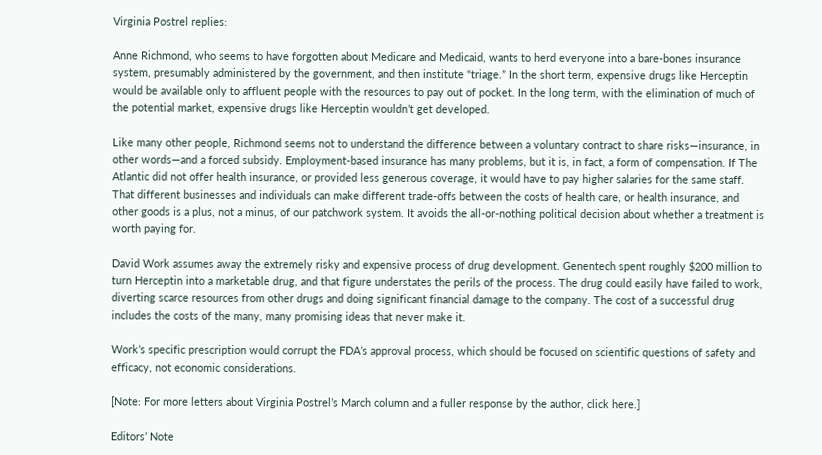Virginia Postrel replies:

Anne Richmond, who seems to have forgotten about Medicare and Medicaid, wants to herd everyone into a bare-bones insurance system, presumably administered by the government, and then institute “triage.” In the short term, expensive drugs like Herceptin would be available only to affluent people with the resources to pay out of pocket. In the long term, with the elimination of much of the potential market, expensive drugs like Herceptin wouldn’t get developed.

Like many other people, Richmond seems not to understand the difference between a voluntary contract to share risks—insurance, in other words—and a forced subsidy. Employment-based insurance has many problems, but it is, in fact, a form of compensation. If The Atlantic did not offer health insurance, or provided less generous coverage, it would have to pay higher salaries for the same staff. That different businesses and individuals can make different trade-offs between the costs of health care, or health insurance, and other goods is a plus, not a minus, of our patchwork system. It avoids the all-or-nothing political decision about whether a treatment is worth paying for.

David Work assumes away the extremely risky and expensive process of drug development. Genentech spent roughly $200 million to turn Herceptin into a marketable drug, and that figure understates the perils of the process. The drug could easily have failed to work, diverting scarce resources from other drugs and doing significant financial damage to the company. The cost of a successful drug includes the costs of the many, many promising ideas that never make it.

Work’s specific prescription would corrupt the FDA’s approval process, which should be focused on scientific questions of safety and efficacy, not economic considerations.

[Note: For more letters about Virginia Postrel’s March column and a fuller response by the author, click here.]

Editors’ Note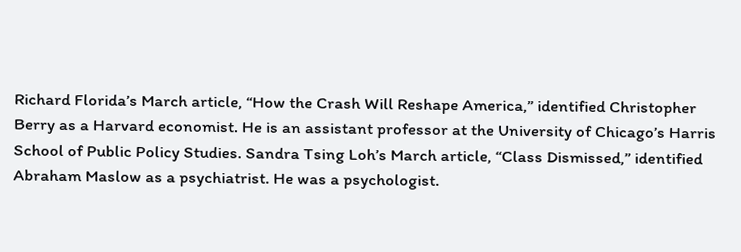Richard Florida’s March article, “How the Crash Will Reshape America,” identified Christopher Berry as a Harvard economist. He is an assistant professor at the University of Chicago’s Harris School of Public Policy Studies. Sandra Tsing Loh’s March article, “Class Dismissed,” identified Abraham Maslow as a psychiatrist. He was a psychologist.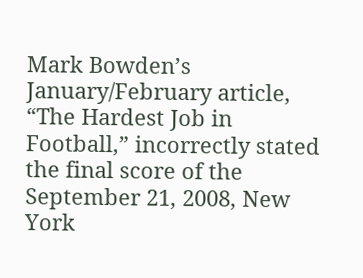Mark Bowden’s January/February article, “The Hardest Job in Football,” incorrectly stated the final score of the September 21, 2008, New York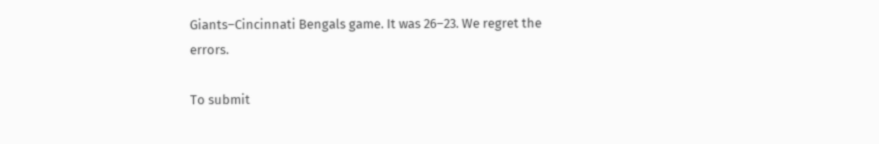Giants–Cincinnati Bengals game. It was 26–23. We regret the errors.

To submit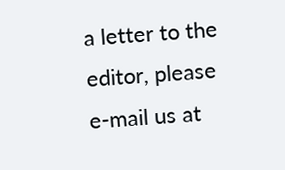a letter to the editor, please e-mail us at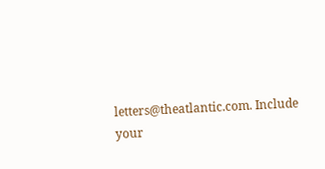letters@theatlantic.com. Include your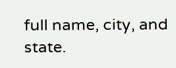full name, city, and state.